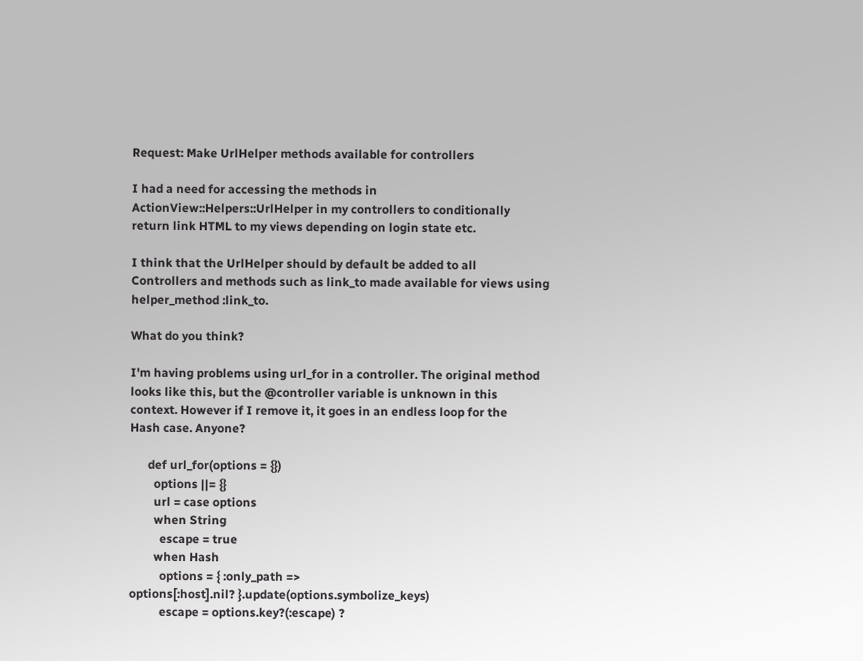Request: Make UrlHelper methods available for controllers

I had a need for accessing the methods in
ActionView::Helpers::UrlHelper in my controllers to conditionally
return link HTML to my views depending on login state etc.

I think that the UrlHelper should by default be added to all
Controllers and methods such as link_to made available for views using
helper_method :link_to.

What do you think?

I'm having problems using url_for in a controller. The original method
looks like this, but the @controller variable is unknown in this
context. However if I remove it, it goes in an endless loop for the
Hash case. Anyone?

      def url_for(options = {})
        options ||= {}
        url = case options
        when String
          escape = true
        when Hash
          options = { :only_path =>
options[:host].nil? }.update(options.symbolize_keys)
          escape = options.key?(:escape) ?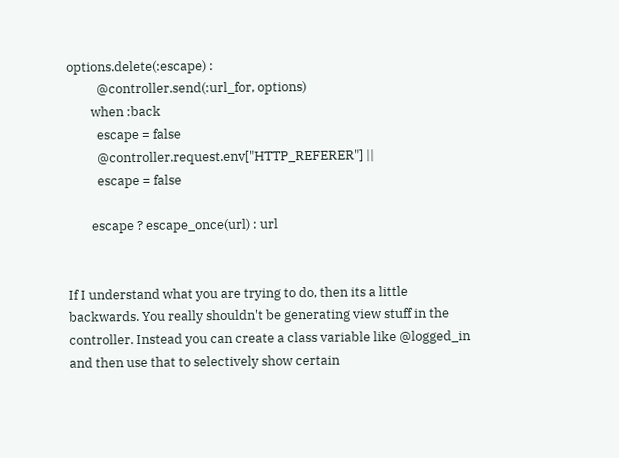options.delete(:escape) :
          @controller.send(:url_for, options)
        when :back
          escape = false
          @controller.request.env["HTTP_REFERER"] ||
          escape = false

        escape ? escape_once(url) : url


If I understand what you are trying to do, then its a little
backwards. You really shouldn't be generating view stuff in the
controller. Instead you can create a class variable like @logged_in
and then use that to selectively show certain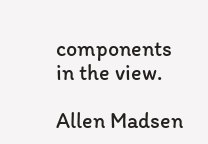components in the view.

Allen Madsen